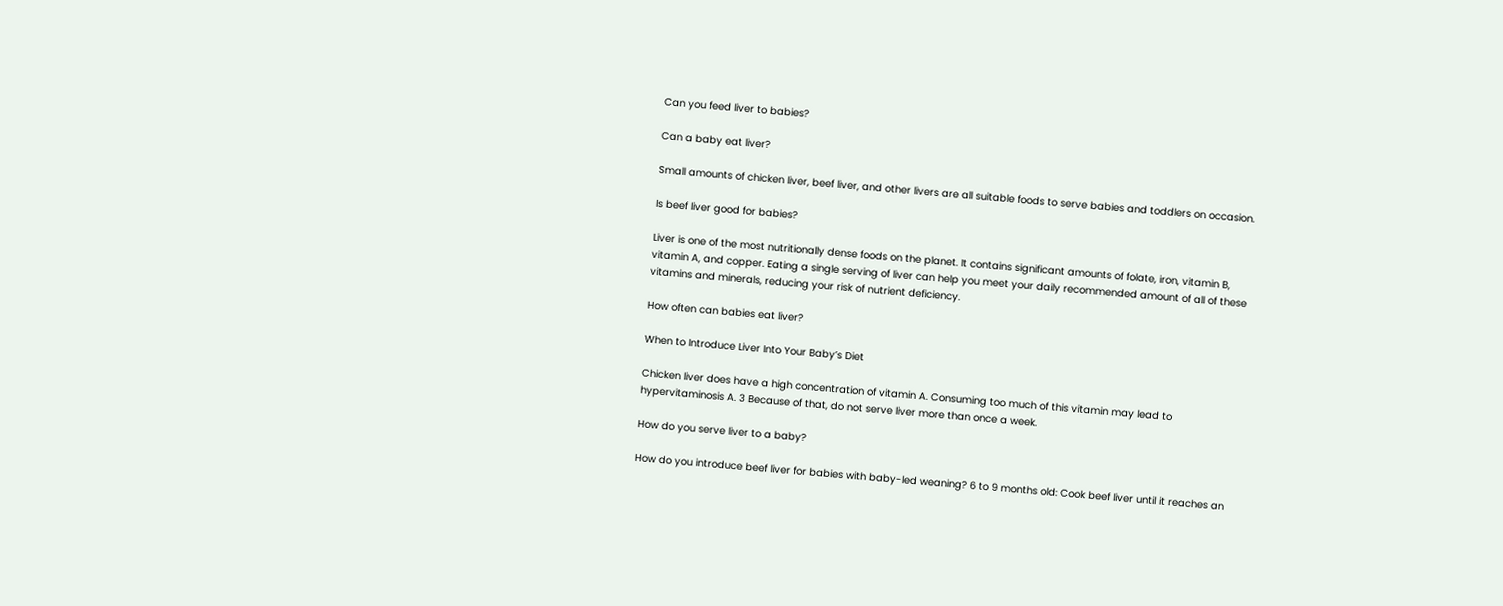Can you feed liver to babies?

Can a baby eat liver?

Small amounts of chicken liver, beef liver, and other livers are all suitable foods to serve babies and toddlers on occasion.

Is beef liver good for babies?

Liver is one of the most nutritionally dense foods on the planet. It contains significant amounts of folate, iron, vitamin B, vitamin A, and copper. Eating a single serving of liver can help you meet your daily recommended amount of all of these vitamins and minerals, reducing your risk of nutrient deficiency.

How often can babies eat liver?

When to Introduce Liver Into Your Baby’s Diet

Chicken liver does have a high concentration of vitamin A. Consuming too much of this vitamin may lead to hypervitaminosis A. 3 Because of that, do not serve liver more than once a week.

How do you serve liver to a baby?

How do you introduce beef liver for babies with baby-led weaning? 6 to 9 months old: Cook beef liver until it reaches an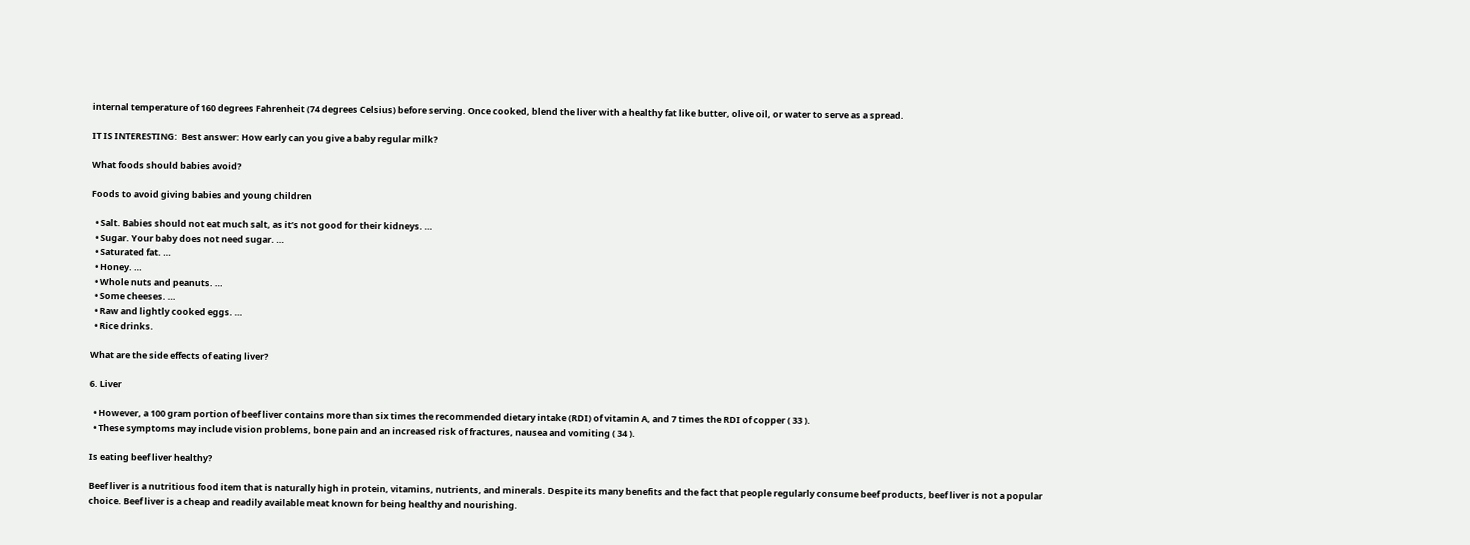internal temperature of 160 degrees Fahrenheit (74 degrees Celsius) before serving. Once cooked, blend the liver with a healthy fat like butter, olive oil, or water to serve as a spread.

IT IS INTERESTING:  Best answer: How early can you give a baby regular milk?

What foods should babies avoid?

Foods to avoid giving babies and young children

  • Salt. Babies should not eat much salt, as it’s not good for their kidneys. …
  • Sugar. Your baby does not need sugar. …
  • Saturated fat. …
  • Honey. …
  • Whole nuts and peanuts. …
  • Some cheeses. …
  • Raw and lightly cooked eggs. …
  • Rice drinks.

What are the side effects of eating liver?

6. Liver

  • However, a 100 gram portion of beef liver contains more than six times the recommended dietary intake (RDI) of vitamin A, and 7 times the RDI of copper ( 33 ).
  • These symptoms may include vision problems, bone pain and an increased risk of fractures, nausea and vomiting ( 34 ).

Is eating beef liver healthy?

Beef liver is a nutritious food item that is naturally high in protein, vitamins, nutrients, and minerals. Despite its many benefits and the fact that people regularly consume beef products, beef liver is not a popular choice. Beef liver is a cheap and readily available meat known for being healthy and nourishing.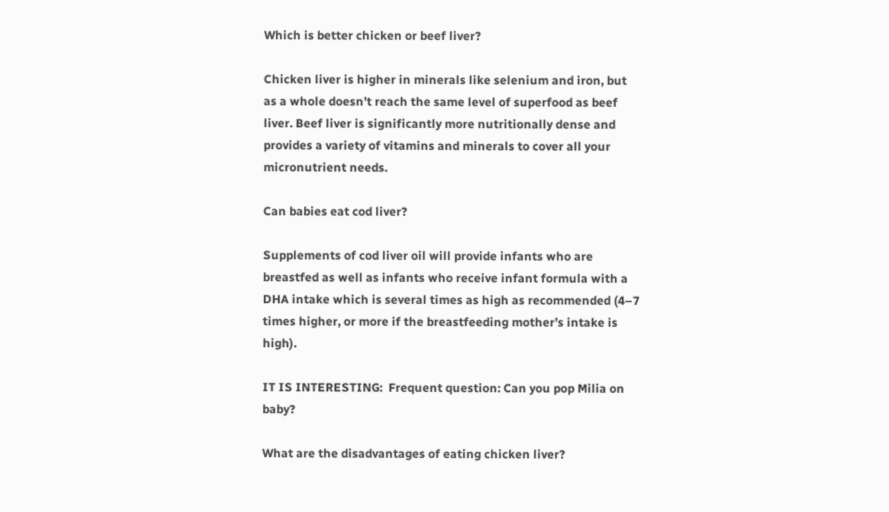Which is better chicken or beef liver?

Chicken liver is higher in minerals like selenium and iron, but as a whole doesn’t reach the same level of superfood as beef liver. Beef liver is significantly more nutritionally dense and provides a variety of vitamins and minerals to cover all your micronutrient needs.

Can babies eat cod liver?

Supplements of cod liver oil will provide infants who are breastfed as well as infants who receive infant formula with a DHA intake which is several times as high as recommended (4–7 times higher, or more if the breastfeeding mother’s intake is high).

IT IS INTERESTING:  Frequent question: Can you pop Milia on baby?

What are the disadvantages of eating chicken liver?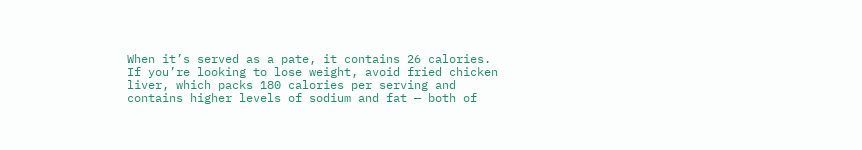When it’s served as a pate, it contains 26 calories. If you’re looking to lose weight, avoid fried chicken liver, which packs 180 calories per serving and contains higher levels of sodium and fat — both of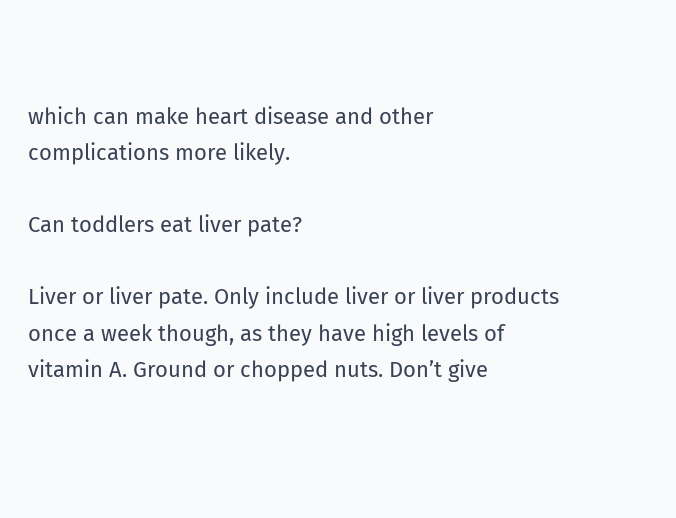which can make heart disease and other complications more likely.

Can toddlers eat liver pate?

Liver or liver pate. Only include liver or liver products once a week though, as they have high levels of vitamin A. Ground or chopped nuts. Don’t give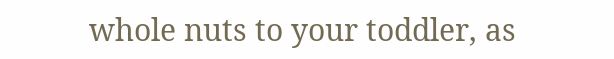whole nuts to your toddler, as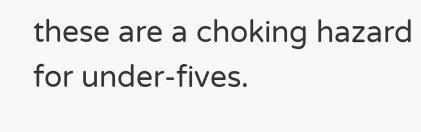these are a choking hazard for under-fives.